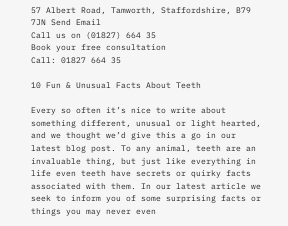57 Albert Road, Tamworth, Staffordshire, B79 7JN Send Email
Call us on (01827) 664 35
Book your free consultation
Call: 01827 664 35

10 Fun & Unusual Facts About Teeth

Every so often it’s nice to write about something different, unusual or light hearted, and we thought we’d give this a go in our latest blog post. To any animal, teeth are an invaluable thing, but just like everything in life even teeth have secrets or quirky facts associated with them. In our latest article we seek to inform you of some surprising facts or things you may never even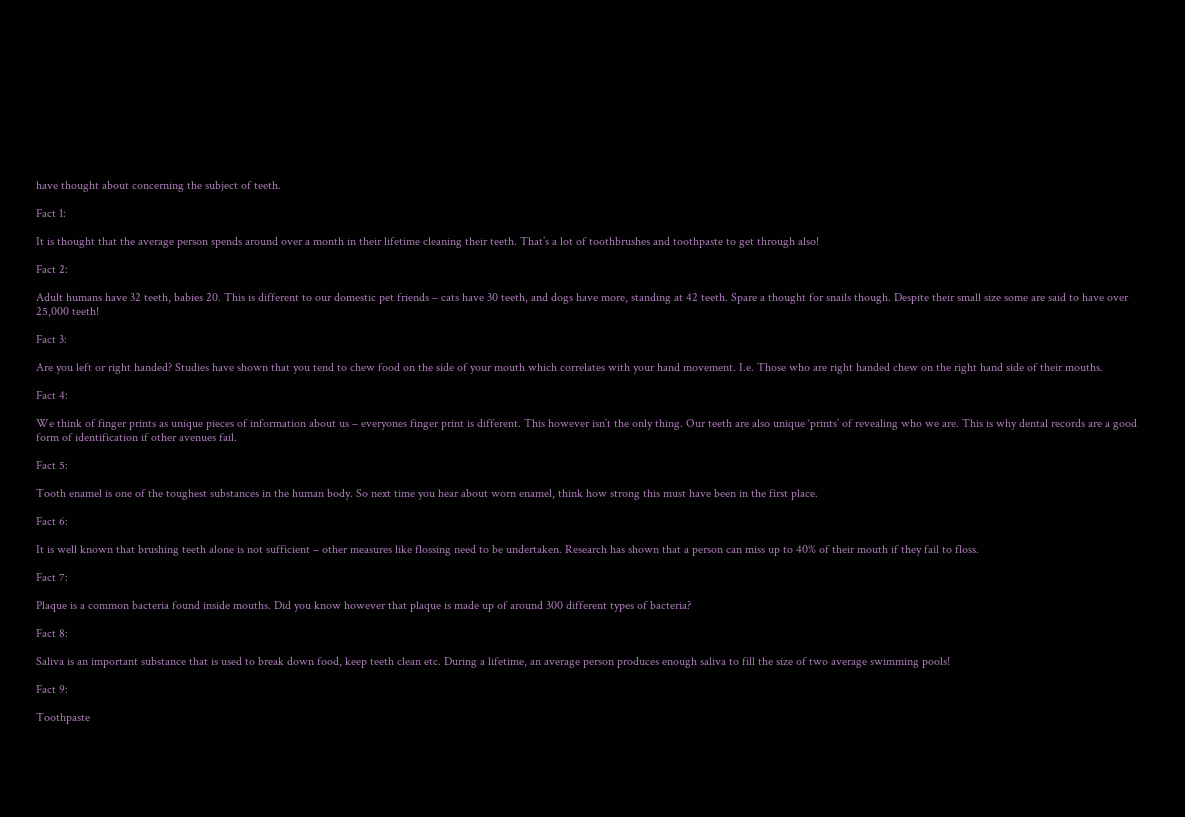have thought about concerning the subject of teeth.

Fact 1:

It is thought that the average person spends around over a month in their lifetime cleaning their teeth. That’s a lot of toothbrushes and toothpaste to get through also!

Fact 2:

Adult humans have 32 teeth, babies 20. This is different to our domestic pet friends – cats have 30 teeth, and dogs have more, standing at 42 teeth. Spare a thought for snails though. Despite their small size some are said to have over 25,000 teeth!

Fact 3:

Are you left or right handed? Studies have shown that you tend to chew food on the side of your mouth which correlates with your hand movement. I.e. Those who are right handed chew on the right hand side of their mouths.

Fact 4:

We think of finger prints as unique pieces of information about us – everyones finger print is different. This however isn’t the only thing. Our teeth are also unique ‘prints’ of revealing who we are. This is why dental records are a good form of identification if other avenues fail.

Fact 5:

Tooth enamel is one of the toughest substances in the human body. So next time you hear about worn enamel, think how strong this must have been in the first place.

Fact 6:

It is well known that brushing teeth alone is not sufficient – other measures like flossing need to be undertaken. Research has shown that a person can miss up to 40% of their mouth if they fail to floss.

Fact 7:

Plaque is a common bacteria found inside mouths. Did you know however that plaque is made up of around 300 different types of bacteria?

Fact 8:

Saliva is an important substance that is used to break down food, keep teeth clean etc. During a lifetime, an average person produces enough saliva to fill the size of two average swimming pools!

Fact 9:

Toothpaste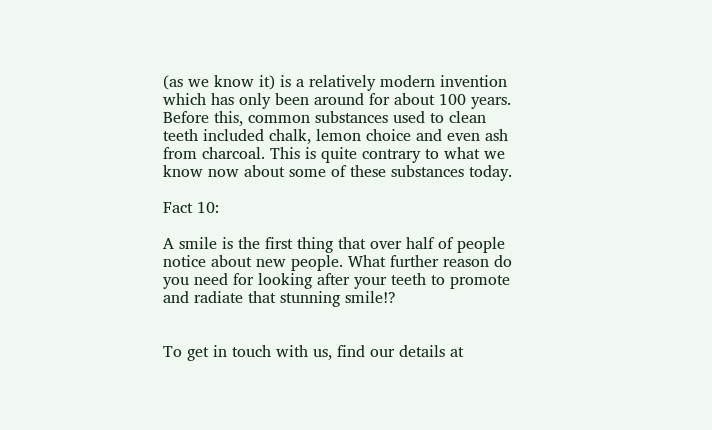(as we know it) is a relatively modern invention which has only been around for about 100 years. Before this, common substances used to clean teeth included chalk, lemon choice and even ash from charcoal. This is quite contrary to what we know now about some of these substances today.

Fact 10:

A smile is the first thing that over half of people notice about new people. What further reason do you need for looking after your teeth to promote and radiate that stunning smile!?


To get in touch with us, find our details at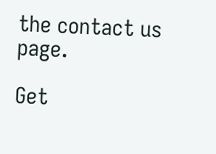the contact us page.

Get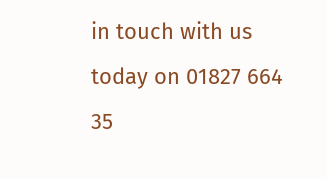in touch with us today on 01827 664 35